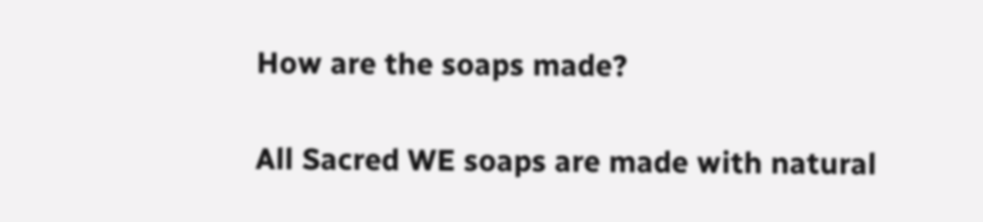How are the soaps made?

All Sacred WE soaps are made with natural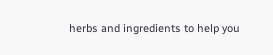herbs and ingredients to help you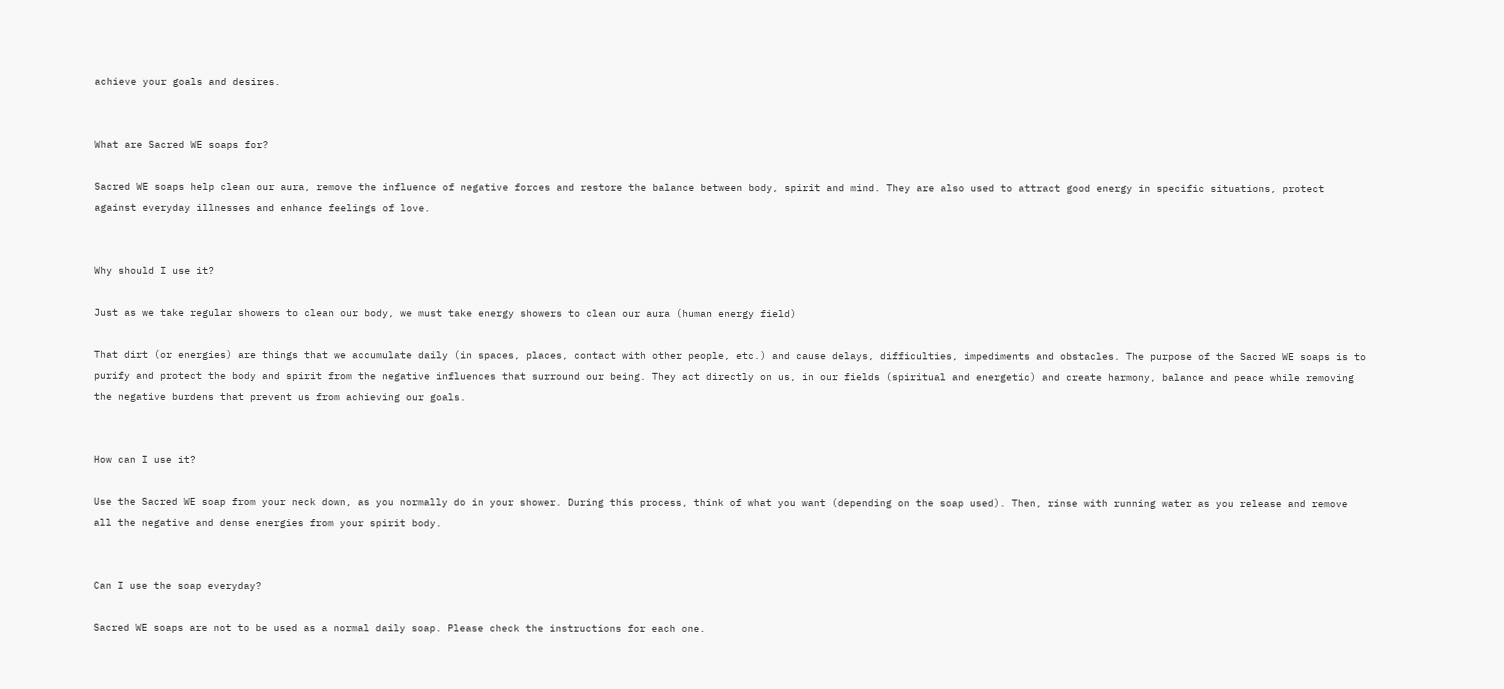achieve your goals and desires.


What are Sacred WE soaps for?

Sacred WE soaps help clean our aura, remove the influence of negative forces and restore the balance between body, spirit and mind. They are also used to attract good energy in specific situations, protect against everyday illnesses and enhance feelings of love.


Why should I use it?

Just as we take regular showers to clean our body, we must take energy showers to clean our aura (human energy field)

That dirt (or energies) are things that we accumulate daily (in spaces, places, contact with other people, etc.) and cause delays, difficulties, impediments and obstacles. The purpose of the Sacred WE soaps is to purify and protect the body and spirit from the negative influences that surround our being. They act directly on us, in our fields (spiritual and energetic) and create harmony, balance and peace while removing the negative burdens that prevent us from achieving our goals.


How can I use it?

Use the Sacred WE soap from your neck down, as you normally do in your shower. During this process, think of what you want (depending on the soap used). Then, rinse with running water as you release and remove all the negative and dense energies from your spirit body.


Can I use the soap everyday?

Sacred WE soaps are not to be used as a normal daily soap. Please check the instructions for each one.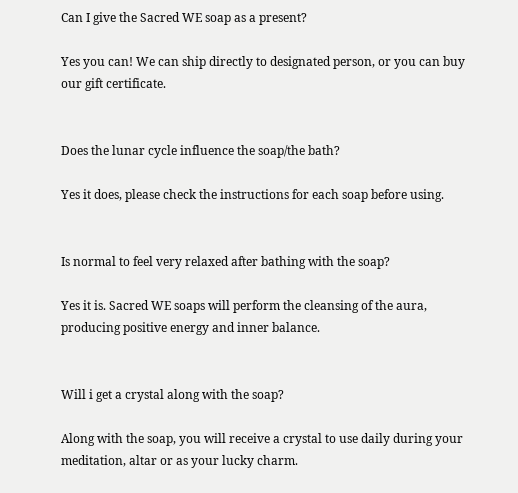Can I give the Sacred WE soap as a present?

Yes you can! We can ship directly to designated person, or you can buy our gift certificate.


Does the lunar cycle influence the soap/the bath?

Yes it does, please check the instructions for each soap before using.


Is normal to feel very relaxed after bathing with the soap?

Yes it is. Sacred WE soaps will perform the cleansing of the aura, producing positive energy and inner balance.


Will i get a crystal along with the soap?

Along with the soap, you will receive a crystal to use daily during your meditation, altar or as your lucky charm.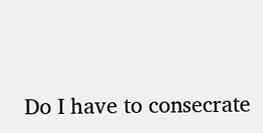Do I have to consecrate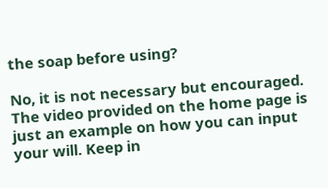the soap before using?

No, it is not necessary but encouraged. The video provided on the home page is just an example on how you can input your will. Keep in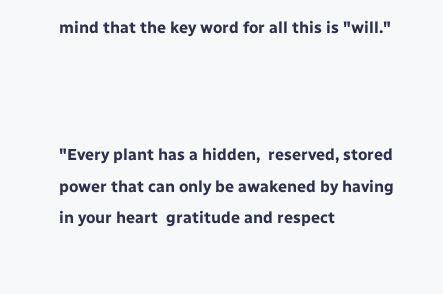mind that the key word for all this is "will."



"Every plant has a hidden,  reserved, stored power that can only be awakened by having in your heart  gratitude and respect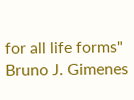for all life forms" Bruno J. Gimenes